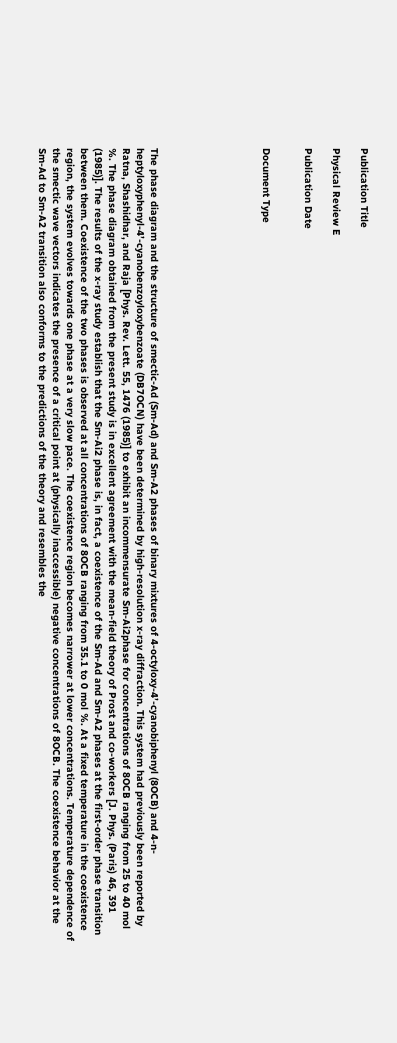Publication Title

Physical Review E

Publication Date


Document Type







The phase diagram and the structure of smectic-Ad (Sm-Ad) and Sm-A2 phases of binary mixtures of 4-octyloxy-4’-cyanobiphenyl (8OCB) and 4-n-heptyloxyphenyl-4’-cyanobenzoyloxybenzoate (DB7OCN) have been determined by high-resolution x-ray diffraction. This system had previously been reported by Ratna, Shashidhar, and Raja [Phys. Rev. Lett. 55, 1476 (1985)] to exhibit an incommensurate Sm-Ai2phase for concentrations of 8OCB ranging from 25 to 40 mol %. The phase diagram obtained from the present study is in excellent agreement with the mean-field theory of Prost and co-workers [J. Phys. (Paris) 46, 391 (1985)]. The results of the x-ray study establish that the Sm-Ai2 phase is, in fact, a coexistence of the Sm-Ad and Sm-A2 phases at the first-order phase transition between them. Coexistence of the two phases is observed at all concentrations of 8OCB ranging from 35.1 to 0 mol %. At a fixed temperature in the coexistence region, the system evolves towards one phase at a very slow pace. The coexistence region becomes narrower at lower concentrations. Temperature dependence of the smectic wave vectors indicates the presence of a critical point at (physically inaccessible) negative concentrations of 8OCB. The coexistence behavior at the Sm-Ad to Sm-A2 transition also conforms to the predictions of the theory and resembles the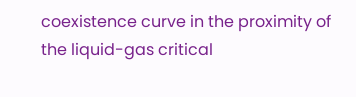coexistence curve in the proximity of the liquid-gas critical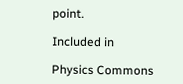point.

Included in

Physics Commons